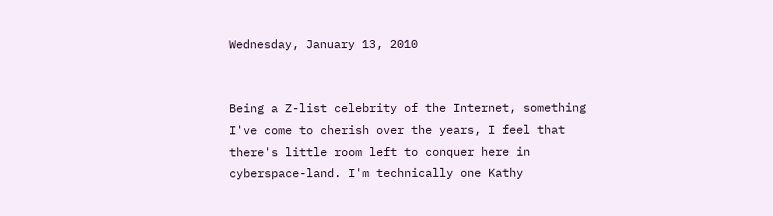Wednesday, January 13, 2010


Being a Z-list celebrity of the Internet, something I've come to cherish over the years, I feel that there's little room left to conquer here in cyberspace-land. I'm technically one Kathy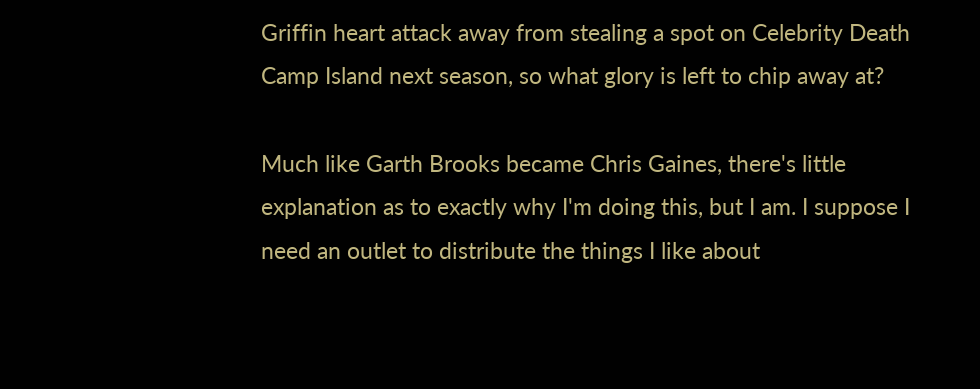Griffin heart attack away from stealing a spot on Celebrity Death Camp Island next season, so what glory is left to chip away at?

Much like Garth Brooks became Chris Gaines, there's little explanation as to exactly why I'm doing this, but I am. I suppose I need an outlet to distribute the things I like about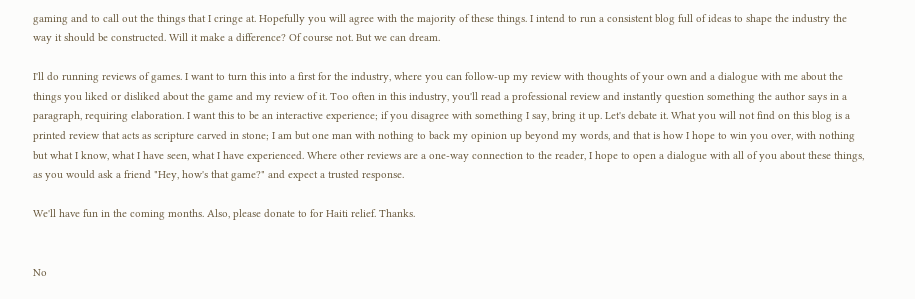gaming and to call out the things that I cringe at. Hopefully you will agree with the majority of these things. I intend to run a consistent blog full of ideas to shape the industry the way it should be constructed. Will it make a difference? Of course not. But we can dream.

I'll do running reviews of games. I want to turn this into a first for the industry, where you can follow-up my review with thoughts of your own and a dialogue with me about the things you liked or disliked about the game and my review of it. Too often in this industry, you'll read a professional review and instantly question something the author says in a paragraph, requiring elaboration. I want this to be an interactive experience; if you disagree with something I say, bring it up. Let's debate it. What you will not find on this blog is a printed review that acts as scripture carved in stone; I am but one man with nothing to back my opinion up beyond my words, and that is how I hope to win you over, with nothing but what I know, what I have seen, what I have experienced. Where other reviews are a one-way connection to the reader, I hope to open a dialogue with all of you about these things, as you would ask a friend "Hey, how's that game?" and expect a trusted response.

We'll have fun in the coming months. Also, please donate to for Haiti relief. Thanks.


No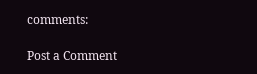comments:

Post a Comment